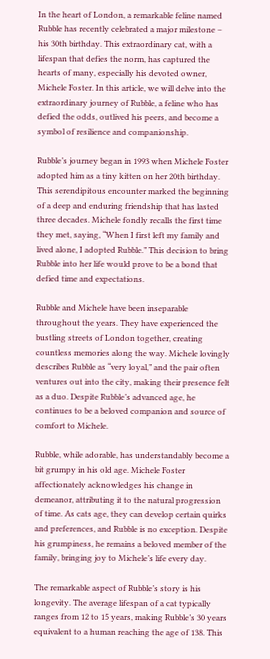In the heart of London, a remarkable feline named Rubble has recently celebrated a major milestone – his 30th birthday. This extraordinary cat, with a lifespan that defies the norm, has captured the hearts of many, especially his devoted owner, Michele Foster. In this article, we will delve into the extraordinary journey of Rubble, a feline who has defied the odds, outlived his peers, and become a symbol of resilience and companionship.

Rubble’s journey began in 1993 when Michele Foster adopted him as a tiny kitten on her 20th birthday. This serendipitous encounter marked the beginning of a deep and enduring friendship that has lasted three decades. Michele fondly recalls the first time they met, saying, “When I first left my family and lived alone, I adopted Rubble.” This decision to bring Rubble into her life would prove to be a bond that defied time and expectations.

Rubble and Michele have been inseparable throughout the years. They have experienced the bustling streets of London together, creating countless memories along the way. Michele lovingly describes Rubble as “very loyal,” and the pair often ventures out into the city, making their presence felt as a duo. Despite Rubble’s advanced age, he continues to be a beloved companion and source of comfort to Michele.

Rubble, while adorable, has understandably become a bit grumpy in his old age. Michele Foster affectionately acknowledges his change in demeanor, attributing it to the natural progression of time. As cats age, they can develop certain quirks and preferences, and Rubble is no exception. Despite his grumpiness, he remains a beloved member of the family, bringing joy to Michele’s life every day.

The remarkable aspect of Rubble’s story is his longevity. The average lifespan of a cat typically ranges from 12 to 15 years, making Rubble’s 30 years equivalent to a human reaching the age of 138. This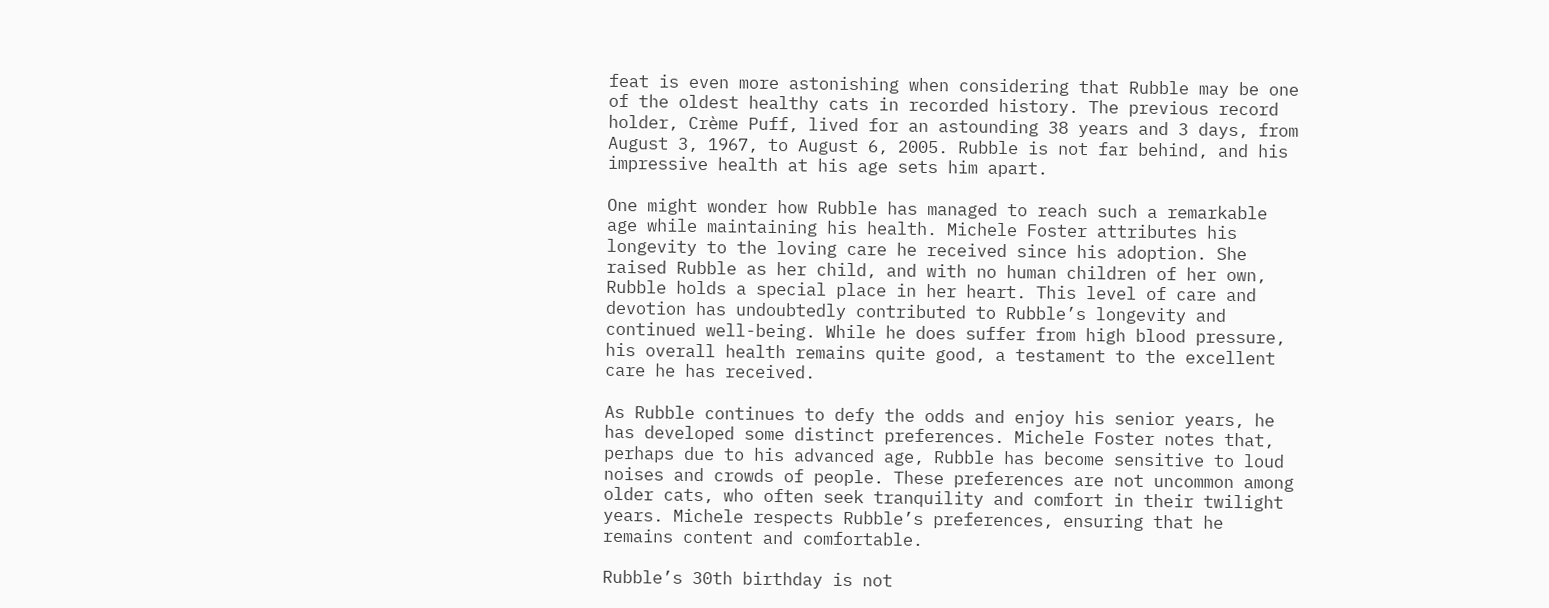feat is even more astonishing when considering that Rubble may be one of the oldest healthy cats in recorded history. The previous record holder, Crème Puff, lived for an astounding 38 years and 3 days, from August 3, 1967, to August 6, 2005. Rubble is not far behind, and his impressive health at his age sets him apart.

One might wonder how Rubble has managed to reach such a remarkable age while maintaining his health. Michele Foster attributes his longevity to the loving care he received since his adoption. She raised Rubble as her child, and with no human children of her own, Rubble holds a special place in her heart. This level of care and devotion has undoubtedly contributed to Rubble’s longevity and continued well-being. While he does suffer from high blood pressure, his overall health remains quite good, a testament to the excellent care he has received.

As Rubble continues to defy the odds and enjoy his senior years, he has developed some distinct preferences. Michele Foster notes that, perhaps due to his advanced age, Rubble has become sensitive to loud noises and crowds of people. These preferences are not uncommon among older cats, who often seek tranquility and comfort in their twilight years. Michele respects Rubble’s preferences, ensuring that he remains content and comfortable.

Rubble’s 30th birthday is not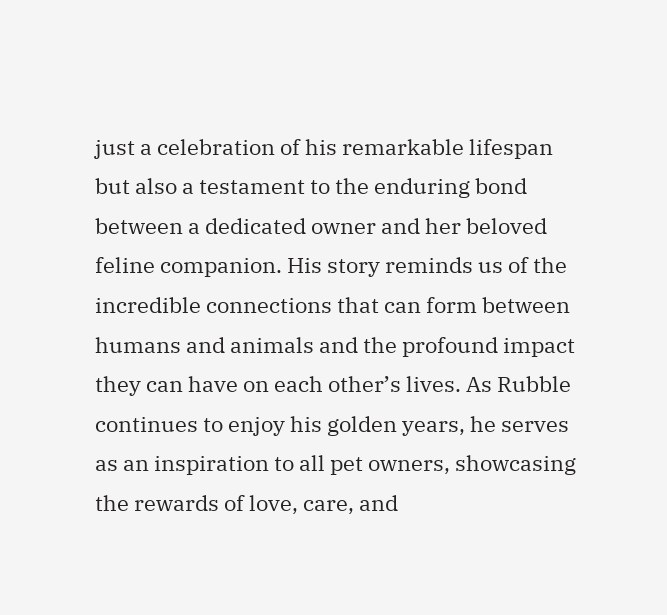just a celebration of his remarkable lifespan but also a testament to the enduring bond between a dedicated owner and her beloved feline companion. His story reminds us of the incredible connections that can form between humans and animals and the profound impact they can have on each other’s lives. As Rubble continues to enjoy his golden years, he serves as an inspiration to all pet owners, showcasing the rewards of love, care, and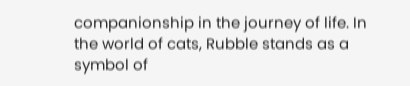companionship in the journey of life. In the world of cats, Rubble stands as a symbol of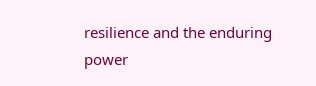resilience and the enduring power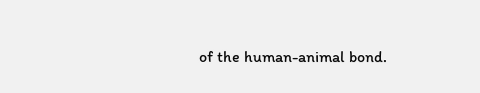of the human-animal bond.